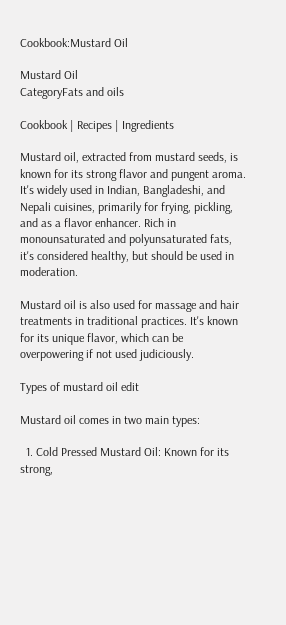Cookbook:Mustard Oil

Mustard Oil
CategoryFats and oils

Cookbook | Recipes | Ingredients

Mustard oil, extracted from mustard seeds, is known for its strong flavor and pungent aroma. It's widely used in Indian, Bangladeshi, and Nepali cuisines, primarily for frying, pickling, and as a flavor enhancer. Rich in monounsaturated and polyunsaturated fats, it's considered healthy, but should be used in moderation.

Mustard oil is also used for massage and hair treatments in traditional practices. It's known for its unique flavor, which can be overpowering if not used judiciously.

Types of mustard oil edit

Mustard oil comes in two main types:

  1. Cold Pressed Mustard Oil: Known for its strong,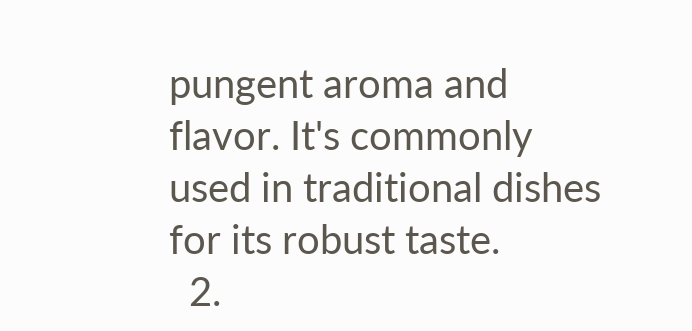pungent aroma and flavor. It's commonly used in traditional dishes for its robust taste.
  2.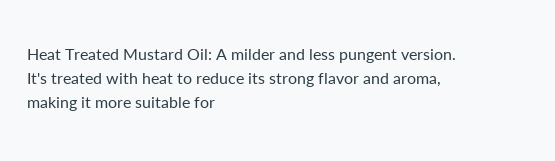Heat Treated Mustard Oil: A milder and less pungent version. It's treated with heat to reduce its strong flavor and aroma, making it more suitable for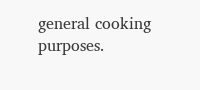general cooking purposes.